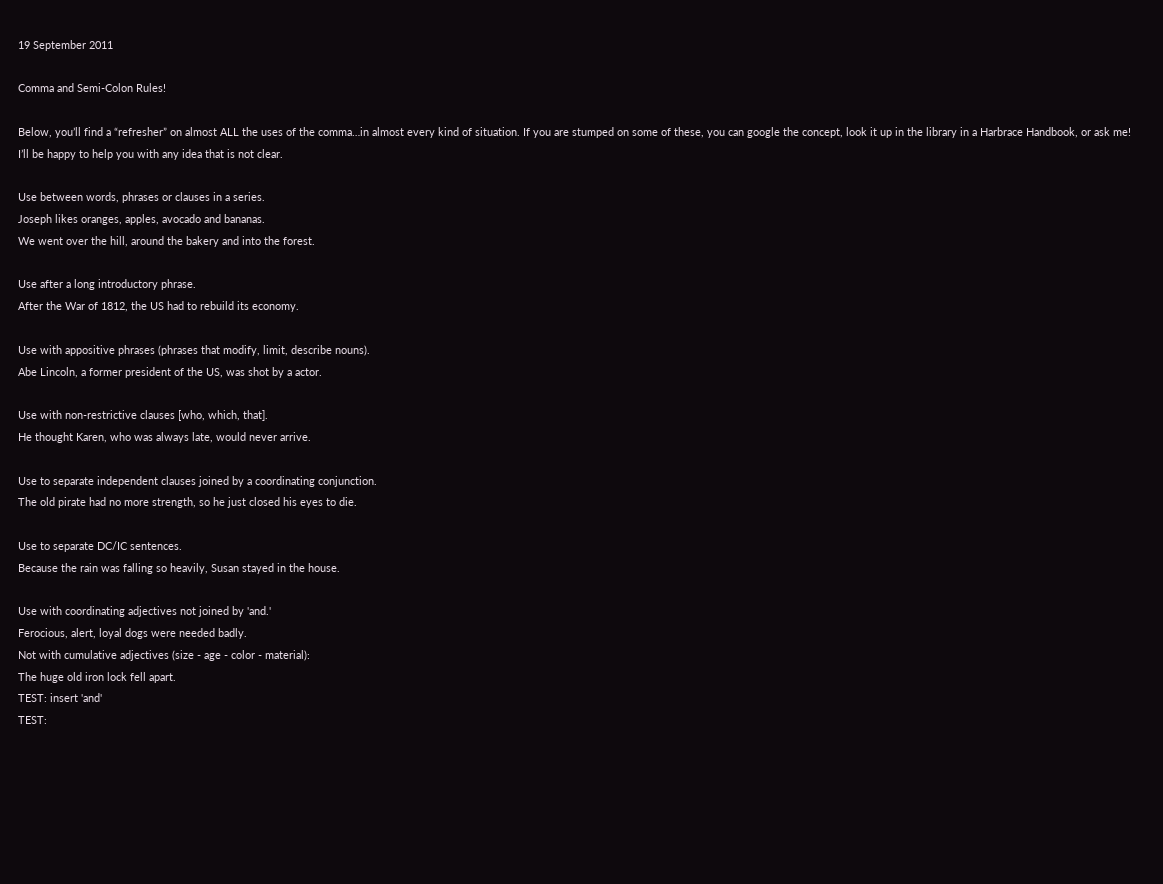19 September 2011

Comma and Semi-Colon Rules!

Below, you’ll find a “refresher” on almost ALL the uses of the comma…in almost every kind of situation. If you are stumped on some of these, you can google the concept, look it up in the library in a Harbrace Handbook, or ask me! I’ll be happy to help you with any idea that is not clear.

Use between words, phrases or clauses in a series.
Joseph likes oranges, apples, avocado and bananas.
We went over the hill, around the bakery and into the forest.

Use after a long introductory phrase.
After the War of 1812, the US had to rebuild its economy.

Use with appositive phrases (phrases that modify, limit, describe nouns).
Abe Lincoln, a former president of the US, was shot by a actor.

Use with non-restrictive clauses [who, which, that].
He thought Karen, who was always late, would never arrive.

Use to separate independent clauses joined by a coordinating conjunction.
The old pirate had no more strength, so he just closed his eyes to die.

Use to separate DC/IC sentences.
Because the rain was falling so heavily, Susan stayed in the house.

Use with coordinating adjectives not joined by 'and.'
Ferocious, alert, loyal dogs were needed badly.
Not with cumulative adjectives (size - age - color - material):
The huge old iron lock fell apart.
TEST: insert 'and'
TEST: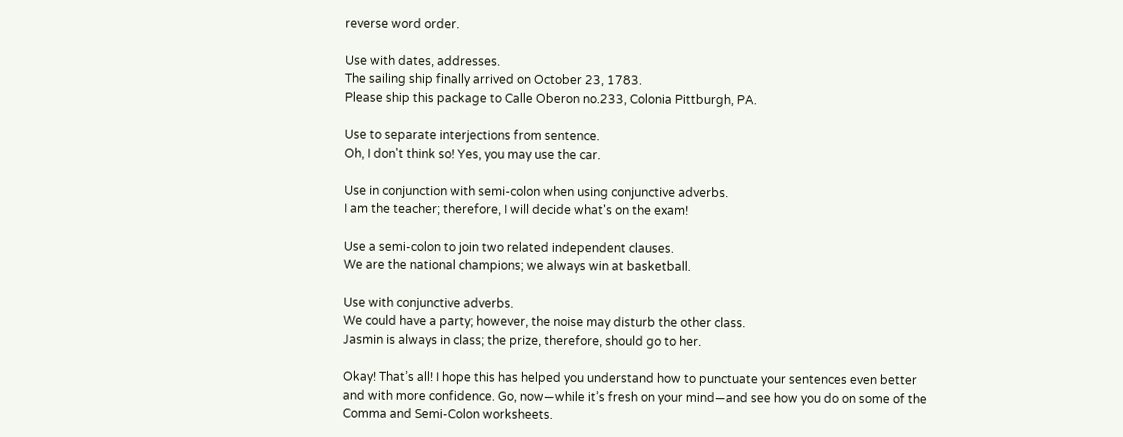reverse word order.

Use with dates, addresses.
The sailing ship finally arrived on October 23, 1783.
Please ship this package to Calle Oberon no.233, Colonia Pittburgh, PA.

Use to separate interjections from sentence.
Oh, I don't think so! Yes, you may use the car.

Use in conjunction with semi-colon when using conjunctive adverbs.
I am the teacher; therefore, I will decide what's on the exam!

Use a semi-colon to join two related independent clauses.
We are the national champions; we always win at basketball.

Use with conjunctive adverbs.
We could have a party; however, the noise may disturb the other class.
Jasmin is always in class; the prize, therefore, should go to her.

Okay! That’s all! I hope this has helped you understand how to punctuate your sentences even better and with more confidence. Go, now—while it’s fresh on your mind—and see how you do on some of the Comma and Semi-Colon worksheets.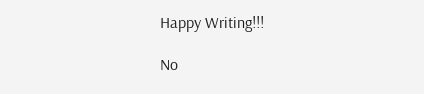Happy Writing!!!

No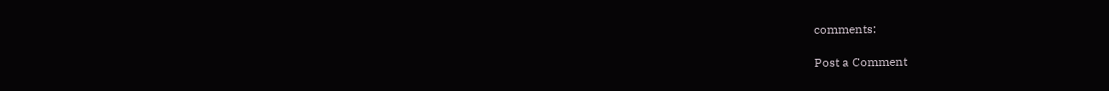comments:

Post a Comment